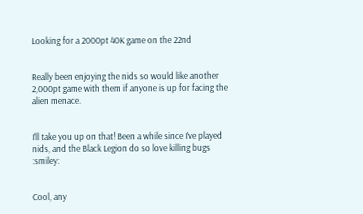Looking for a 2000pt 40K game on the 22nd


Really been enjoying the nids so would like another 2,000pt game with them if anyone is up for facing the alien menace.


I’ll take you up on that! Been a while since I’ve played nids, and the Black Legion do so love killing bugs :smiley:


Cool, any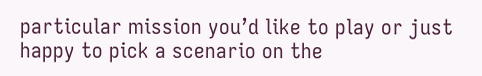particular mission you’d like to play or just happy to pick a scenario on the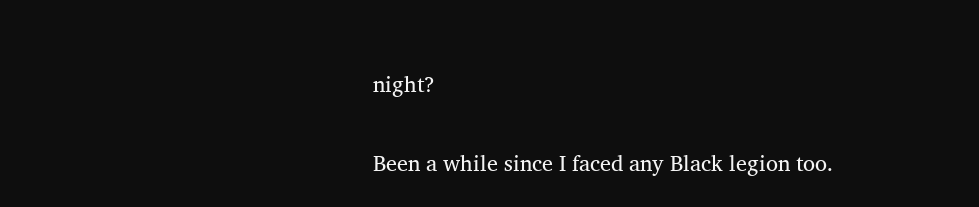night?

Been a while since I faced any Black legion too.